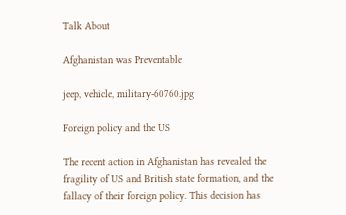Talk About

Afghanistan was Preventable

jeep, vehicle, military-60760.jpg

Foreign policy and the US

The recent action in Afghanistan has revealed the fragility of US and British state formation, and the fallacy of their foreign policy. This decision has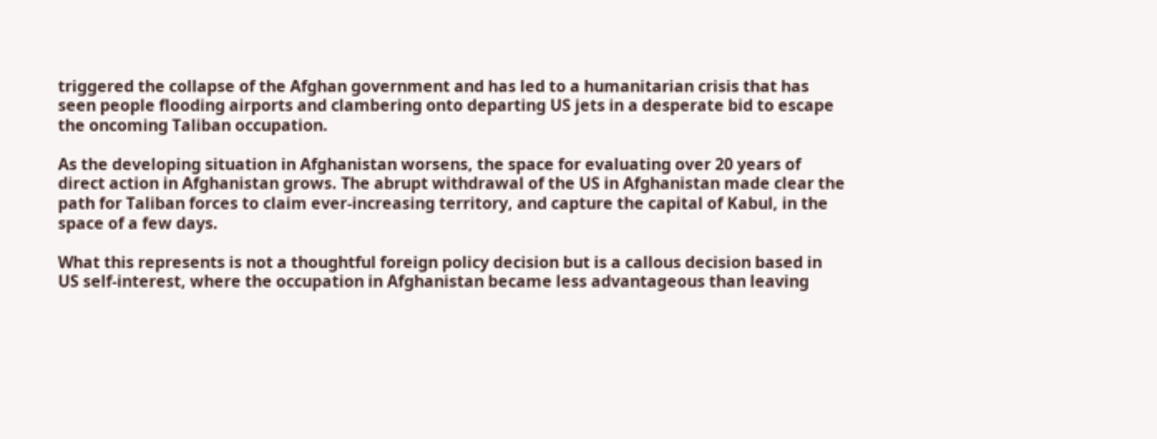triggered the collapse of the Afghan government and has led to a humanitarian crisis that has seen people flooding airports and clambering onto departing US jets in a desperate bid to escape the oncoming Taliban occupation.

As the developing situation in Afghanistan worsens, the space for evaluating over 20 years of direct action in Afghanistan grows. The abrupt withdrawal of the US in Afghanistan made clear the path for Taliban forces to claim ever-increasing territory, and capture the capital of Kabul, in the space of a few days.

What this represents is not a thoughtful foreign policy decision but is a callous decision based in US self-interest, where the occupation in Afghanistan became less advantageous than leaving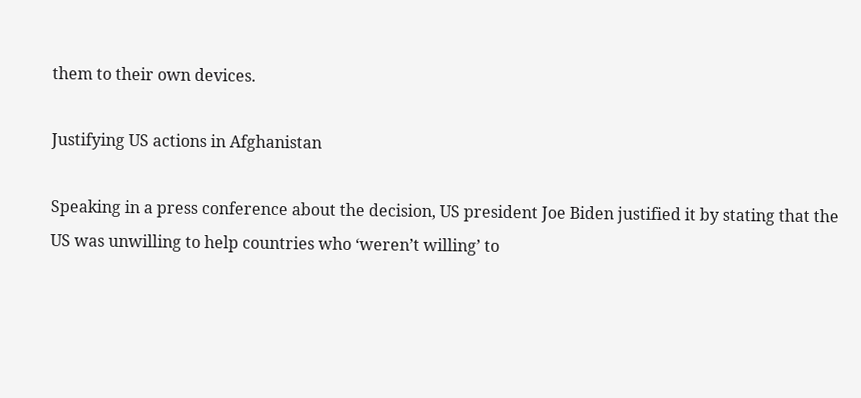them to their own devices.

Justifying US actions in Afghanistan

Speaking in a press conference about the decision, US president Joe Biden justified it by stating that the US was unwilling to help countries who ‘weren’t willing’ to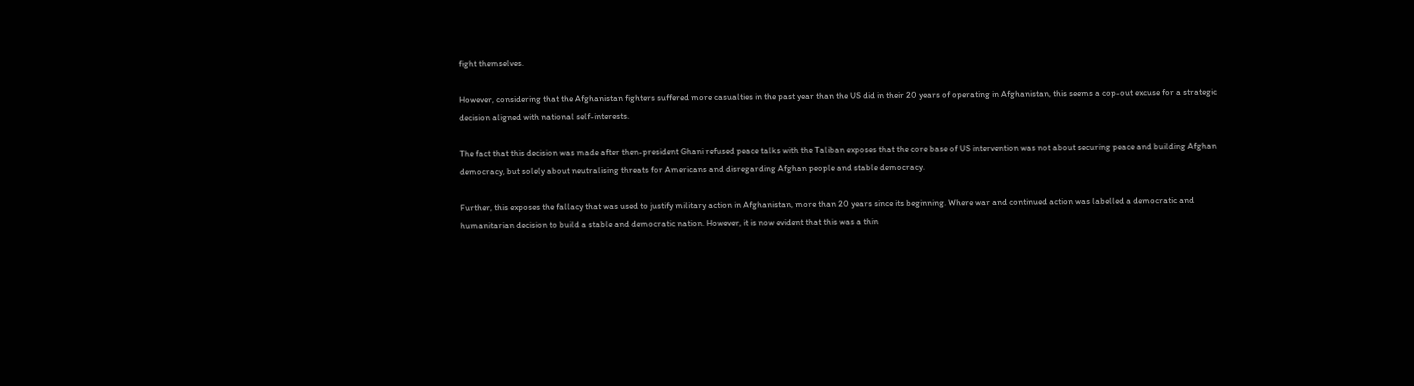fight themselves.

However, considering that the Afghanistan fighters suffered more casualties in the past year than the US did in their 20 years of operating in Afghanistan, this seems a cop-out excuse for a strategic decision aligned with national self-interests.

The fact that this decision was made after then-president Ghani refused peace talks with the Taliban exposes that the core base of US intervention was not about securing peace and building Afghan democracy, but solely about neutralising threats for Americans and disregarding Afghan people and stable democracy.

Further, this exposes the fallacy that was used to justify military action in Afghanistan, more than 20 years since its beginning. Where war and continued action was labelled a democratic and humanitarian decision to build a stable and democratic nation. However, it is now evident that this was a thin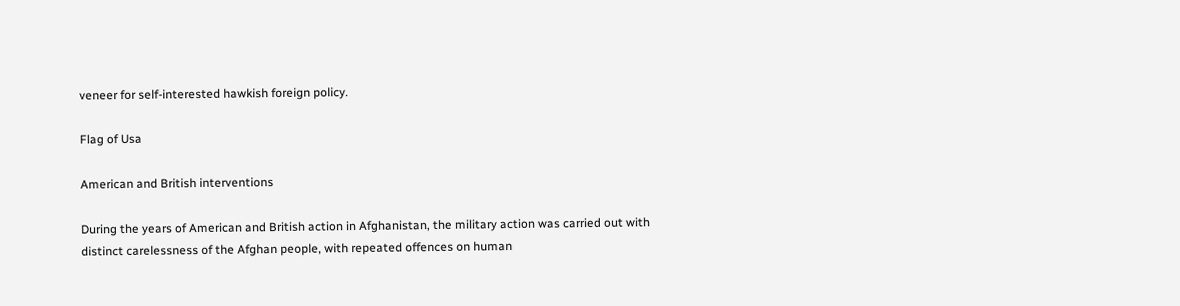veneer for self-interested hawkish foreign policy.

Flag of Usa

American and British interventions

During the years of American and British action in Afghanistan, the military action was carried out with distinct carelessness of the Afghan people, with repeated offences on human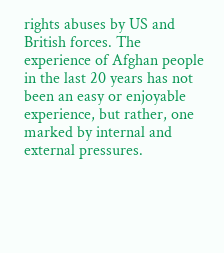rights abuses by US and British forces. The experience of Afghan people in the last 20 years has not been an easy or enjoyable experience, but rather, one marked by internal and external pressures.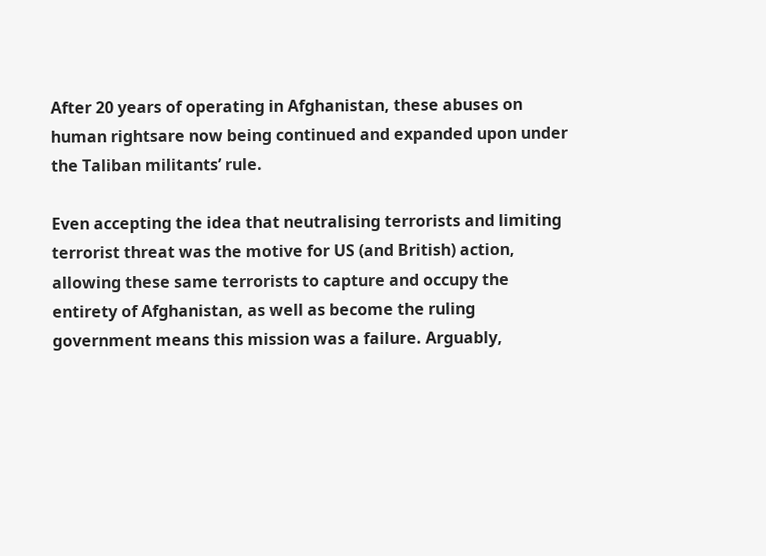After 20 years of operating in Afghanistan, these abuses on human rightsare now being continued and expanded upon under the Taliban militants’ rule.

Even accepting the idea that neutralising terrorists and limiting terrorist threat was the motive for US (and British) action, allowing these same terrorists to capture and occupy the entirety of Afghanistan, as well as become the ruling government means this mission was a failure. Arguably,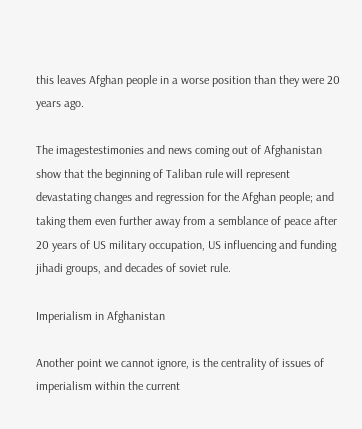this leaves Afghan people in a worse position than they were 20 years ago.

The imagestestimonies and news coming out of Afghanistan show that the beginning of Taliban rule will represent devastating changes and regression for the Afghan people; and taking them even further away from a semblance of peace after 20 years of US military occupation, US influencing and funding jihadi groups, and decades of soviet rule.

Imperialism in Afghanistan

Another point we cannot ignore, is the centrality of issues of imperialism within the current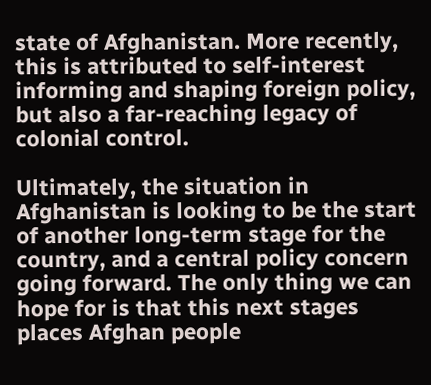state of Afghanistan. More recently, this is attributed to self-interest informing and shaping foreign policy, but also a far-reaching legacy of colonial control.

Ultimately, the situation in Afghanistan is looking to be the start of another long-term stage for the country, and a central policy concern going forward. The only thing we can hope for is that this next stages places Afghan people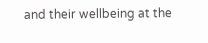and their wellbeing at the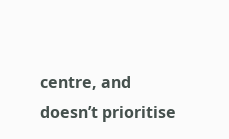centre, and doesn’t prioritise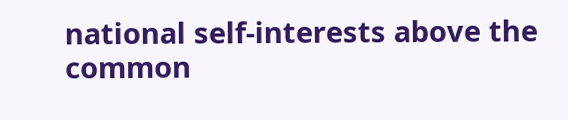national self-interests above the common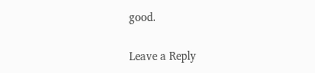good.

Leave a Reply